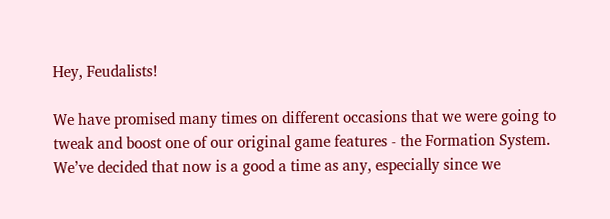Hey, Feudalists!

We have promised many times on different occasions that we were going to tweak and boost one of our original game features - the Formation System. We’ve decided that now is a good a time as any, especially since we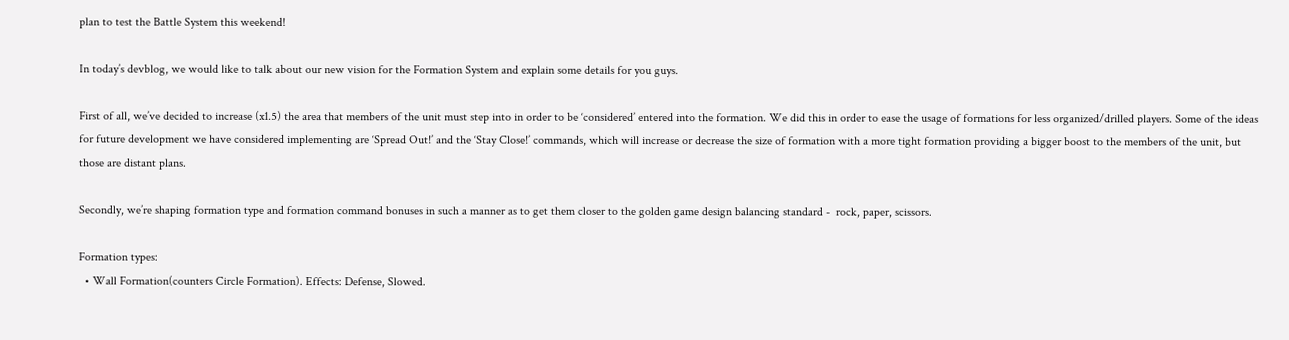plan to test the Battle System this weekend!

In today’s devblog, we would like to talk about our new vision for the Formation System and explain some details for you guys.

First of all, we’ve decided to increase (x1.5) the area that members of the unit must step into in order to be ‘considered’ entered into the formation. We did this in order to ease the usage of formations for less organized/drilled players. Some of the ideas for future development we have considered implementing are ‘Spread Out!’ and the ‘Stay Close!’ commands, which will increase or decrease the size of formation with a more tight formation providing a bigger boost to the members of the unit, but those are distant plans.

Secondly, we’re shaping formation type and formation command bonuses in such a manner as to get them closer to the golden game design balancing standard -  rock, paper, scissors.

Formation types:
  • Wall Formation(counters Circle Formation). Effects: Defense, Slowed.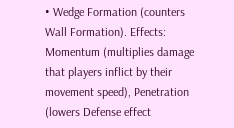• Wedge Formation (counters Wall Formation). Effects: Momentum (multiplies damage that players inflict by their movement speed), Penetration (lowers Defense effect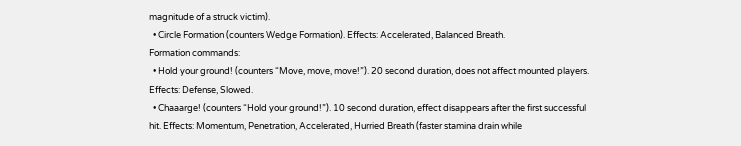magnitude of a struck victim).
  • Circle Formation (counters Wedge Formation). Effects: Accelerated, Balanced Breath.
Formation commands:
  • Hold your ground! (counters “Move, move, move!”). 20 second duration, does not affect mounted players. Effects: Defense, Slowed.
  • Chaaarge! (counters “Hold your ground!”). 10 second duration, effect disappears after the first successful hit. Effects: Momentum, Penetration, Accelerated, Hurried Breath (faster stamina drain while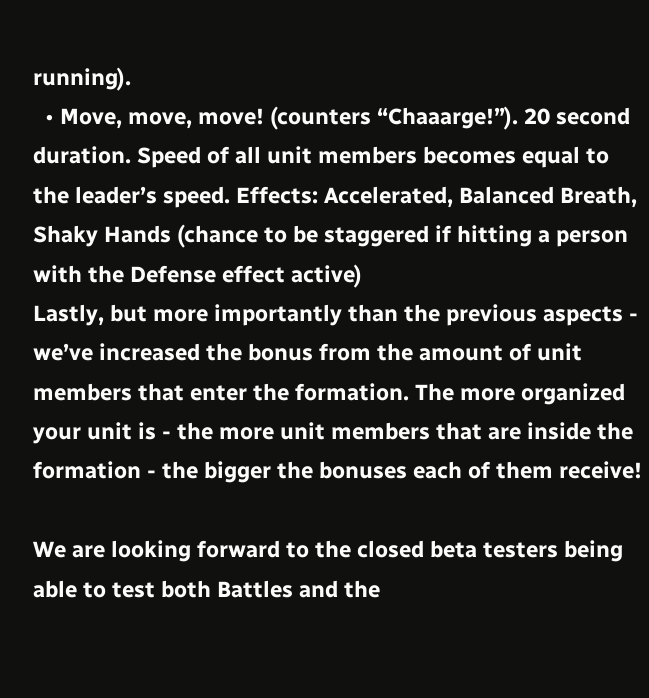running).
  • Move, move, move! (counters “Chaaarge!”). 20 second duration. Speed of all unit members becomes equal to the leader’s speed. Effects: Accelerated, Balanced Breath, Shaky Hands (chance to be staggered if hitting a person with the Defense effect active)
Lastly, but more importantly than the previous aspects - we’ve increased the bonus from the amount of unit members that enter the formation. The more organized your unit is - the more unit members that are inside the formation - the bigger the bonuses each of them receive!

We are looking forward to the closed beta testers being able to test both Battles and the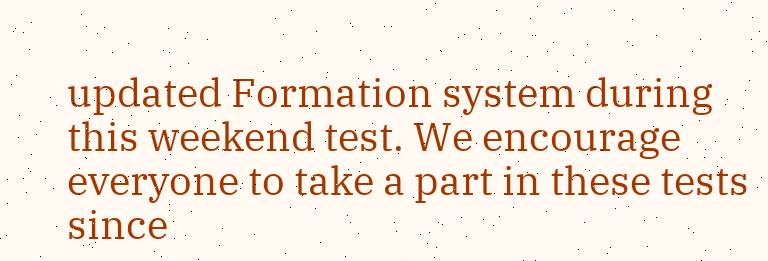updated Formation system during this weekend test. We encourage everyone to take a part in these tests since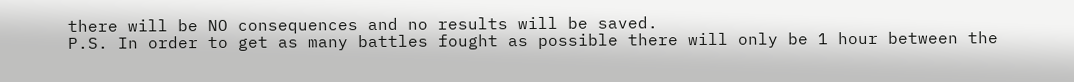there will be NO consequences and no results will be saved.
P.S. In order to get as many battles fought as possible there will only be 1 hour between the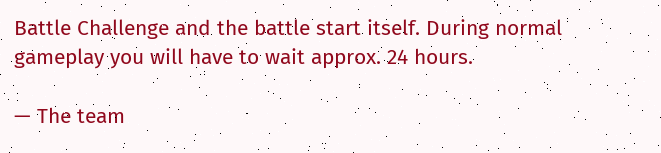Battle Challenge and the battle start itself. During normal gameplay you will have to wait approx. 24 hours.

— The team